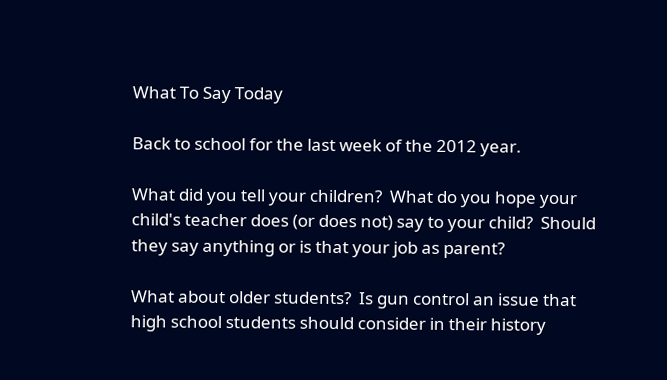What To Say Today

Back to school for the last week of the 2012 year.

What did you tell your children?  What do you hope your child's teacher does (or does not) say to your child?  Should they say anything or is that your job as parent?

What about older students?  Is gun control an issue that high school students should consider in their history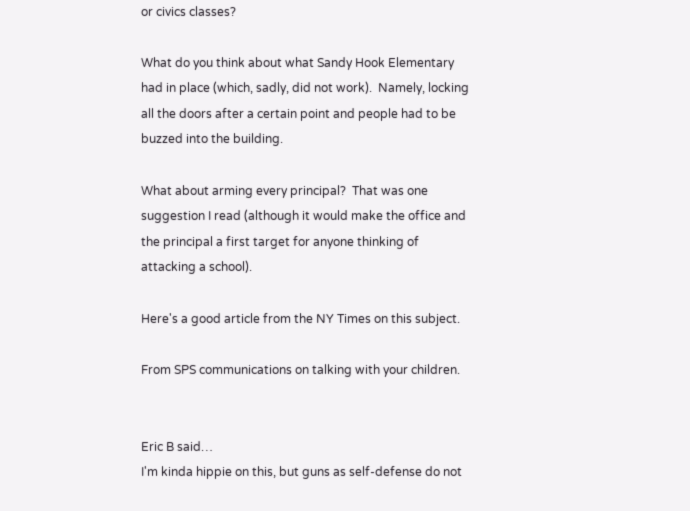or civics classes?

What do you think about what Sandy Hook Elementary had in place (which, sadly, did not work).  Namely, locking all the doors after a certain point and people had to be buzzed into the building.

What about arming every principal?  That was one suggestion I read (although it would make the office and the principal a first target for anyone thinking of attacking a school).

Here's a good article from the NY Times on this subject.

From SPS communications on talking with your children.


Eric B said…
I'm kinda hippie on this, but guns as self-defense do not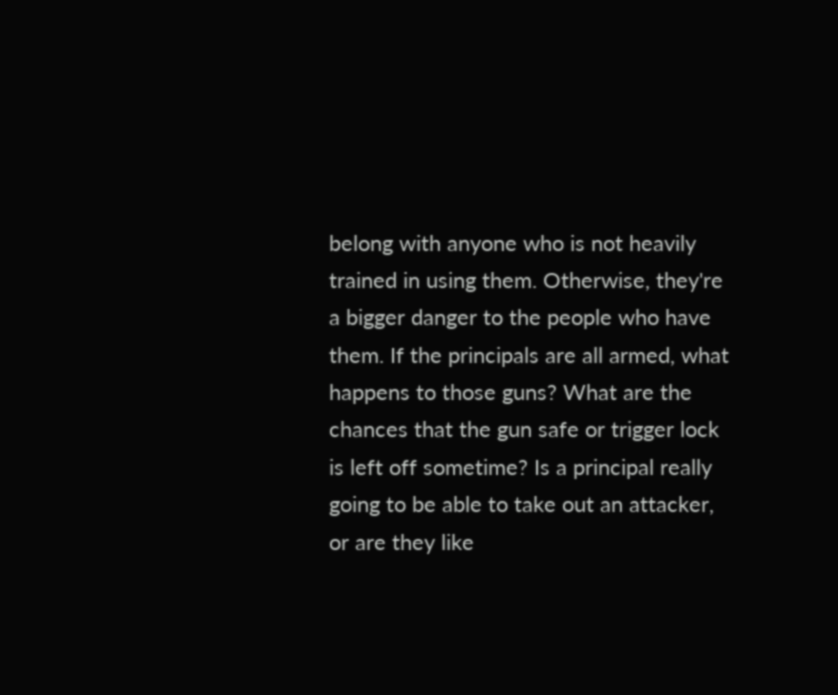belong with anyone who is not heavily trained in using them. Otherwise, they're a bigger danger to the people who have them. If the principals are all armed, what happens to those guns? What are the chances that the gun safe or trigger lock is left off sometime? Is a principal really going to be able to take out an attacker, or are they like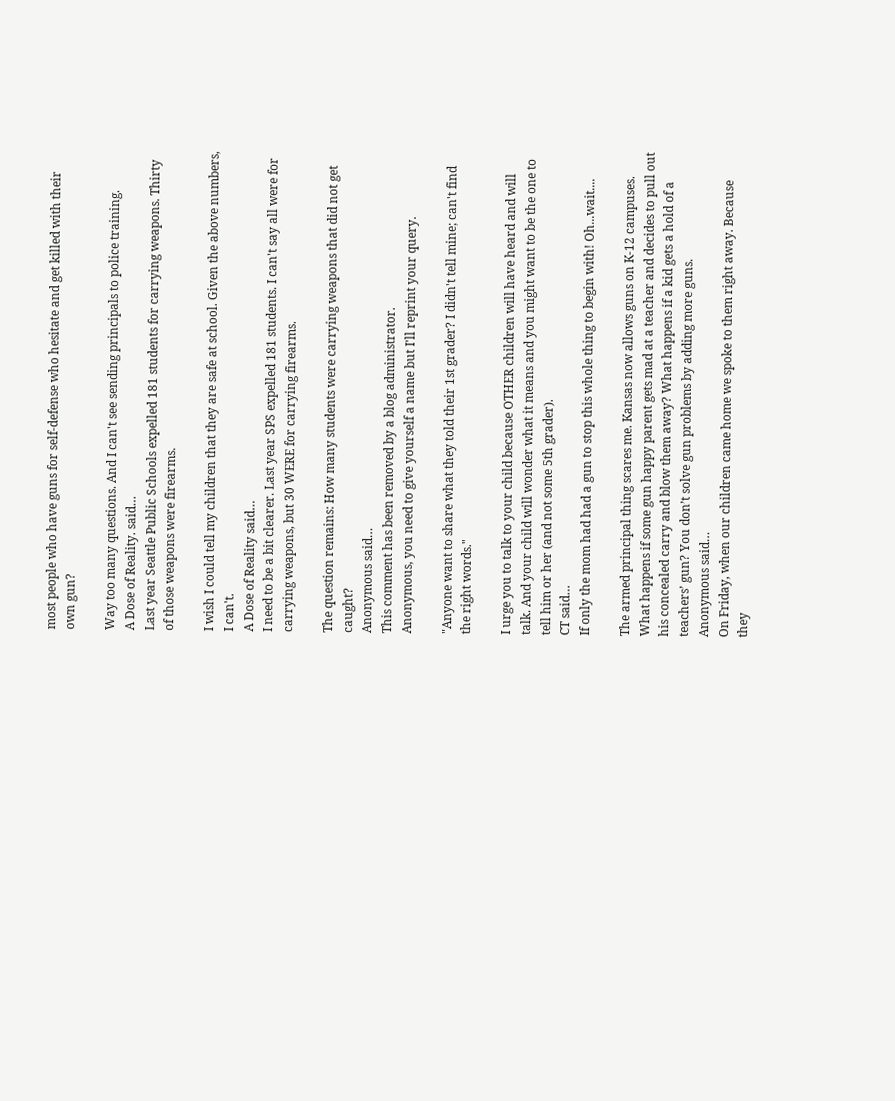most people who have guns for self-defense who hesitate and get killed with their own gun?

Way too many questions. And I can't see sending principals to police training.
A Dose of Reality. said…
Last year Seattle Public Schools expelled 181 students for carrying weapons. Thirty of those weapons were firearms.

I wish I could tell my children that they are safe at school. Given the above numbers, I can't.
A Dose of Reality said…
I need to be a bit clearer. Last year SPS expelled 181 students. I can't say all were for carrying weapons, but 30 WERE for carrying firearms.

The question remains: How many students were carrying weapons that did not get caught?
Anonymous said…
This comment has been removed by a blog administrator.
Anonymous, you need to give yourself a name but I'll reprint your query.

"Anyone want to share what they told their 1st grader? I didn't tell mine; can't find the right words."

I urge you to talk to your child because OTHER children will have heard and will talk. And your child will wonder what it means and you might want to be the one to tell him or her (and not some 5th grader).
CT said…
If only the mom had had a gun to stop this whole thing to begin with! Oh...wait....

The armed principal thing scares me. Kansas now allows guns on K-12 campuses. What happens if some gun happy parent gets mad at a teacher and decides to pull out his concealed carry and blow them away? What happens if a kid gets a hold of a teachers’ gun? You don’t solve gun problems by adding more guns.
Anonymous said…
On Friday, when our children came home we spoke to them right away. Because they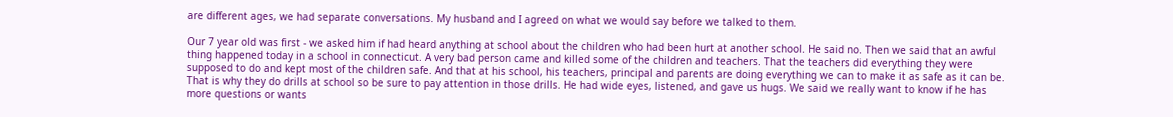are different ages, we had separate conversations. My husband and I agreed on what we would say before we talked to them.

Our 7 year old was first - we asked him if had heard anything at school about the children who had been hurt at another school. He said no. Then we said that an awful thing happened today in a school in connecticut. A very bad person came and killed some of the children and teachers. That the teachers did everything they were supposed to do and kept most of the children safe. And that at his school, his teachers, principal and parents are doing everything we can to make it as safe as it can be. That is why they do drills at school so be sure to pay attention in those drills. He had wide eyes, listened, and gave us hugs. We said we really want to know if he has more questions or wants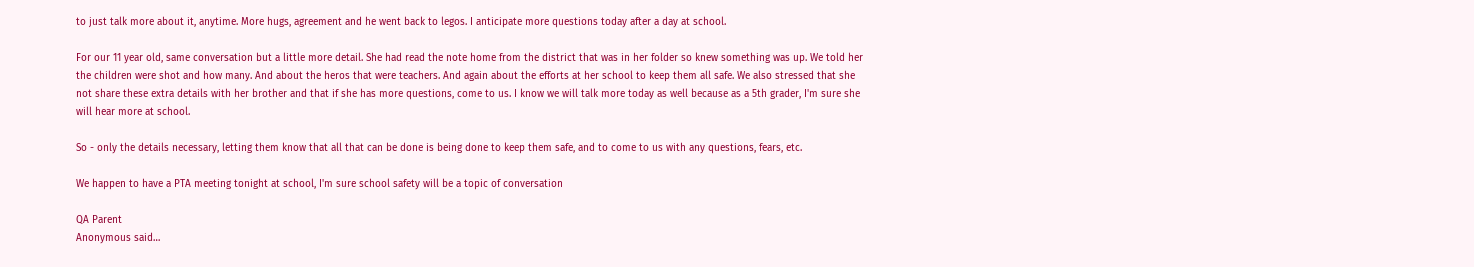to just talk more about it, anytime. More hugs, agreement and he went back to legos. I anticipate more questions today after a day at school.

For our 11 year old, same conversation but a little more detail. She had read the note home from the district that was in her folder so knew something was up. We told her the children were shot and how many. And about the heros that were teachers. And again about the efforts at her school to keep them all safe. We also stressed that she not share these extra details with her brother and that if she has more questions, come to us. I know we will talk more today as well because as a 5th grader, I'm sure she will hear more at school.

So - only the details necessary, letting them know that all that can be done is being done to keep them safe, and to come to us with any questions, fears, etc.

We happen to have a PTA meeting tonight at school, I'm sure school safety will be a topic of conversation

QA Parent
Anonymous said…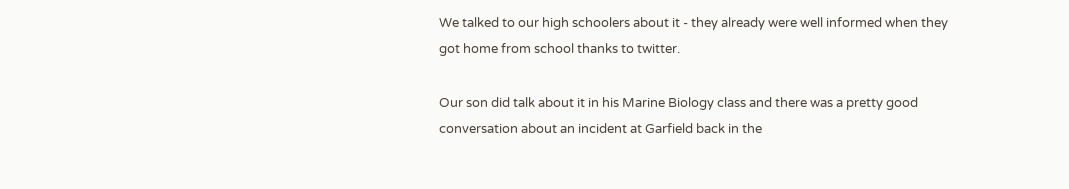We talked to our high schoolers about it - they already were well informed when they got home from school thanks to twitter.

Our son did talk about it in his Marine Biology class and there was a pretty good conversation about an incident at Garfield back in the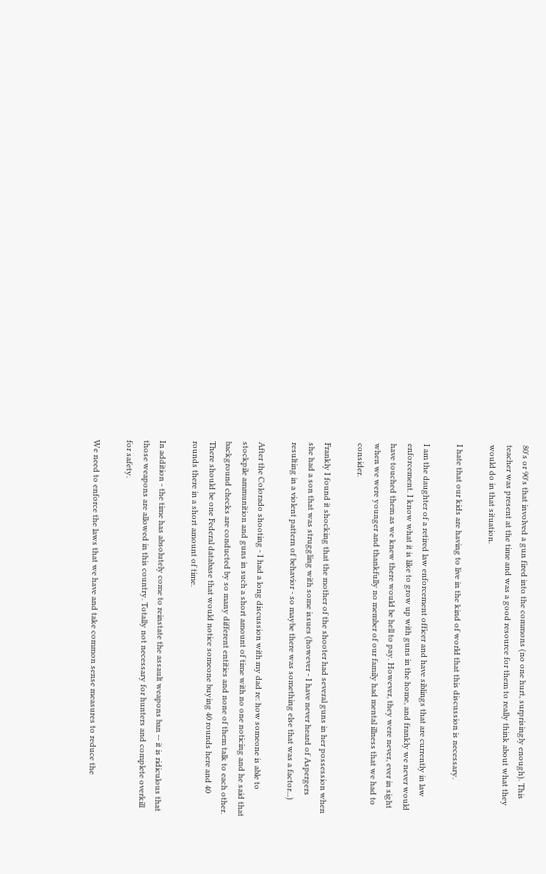80's or 90's that involved a gun fired into the commons (no one hurt, surprisingly enough). This teacher was present at the time and was a good resource for them to really think about what they would do in that situation.

I hate that our kids are having to live in the kind of world that this discussion is necessary.

I am the daughter of a retired law enforcement officer and have siblings that are currently in law enforcement. I know what it is like to grow up with guns in the home, and frankly we never would have touched them as we knew there would be hell to pay. However, they were never, ever in sight when we were younger and thankfully no member of our family had mental illness that we had to consider.

Frankly I found it shocking that the mother of the shooter had several guns in her possession when she had a son that was struggling with some issues (however - I have never heard of Aspergers resulting in a violent pattern of behavior - so maybe there was something else that was a factor...)

After the Colorado shooting - I had a long discussion with my dad re: how someone is able to stockpile ammunition and guns in such a short amount of time with no one noticing and he said that background checks are conducted by so many different entities and none of them talk to each other. There should be one Federal database that would notice someone buying 40 rounds here and 40 rounds there in a short amount of time.

In addition - the time has absolutely come to reinstate the assault weapons ban -- it is ridiculous that those weapons are allowed in this country. Totally not necessary for hunters and complete overkill for safety.

We need to enforce the laws that we have and take common sense measures to reduce the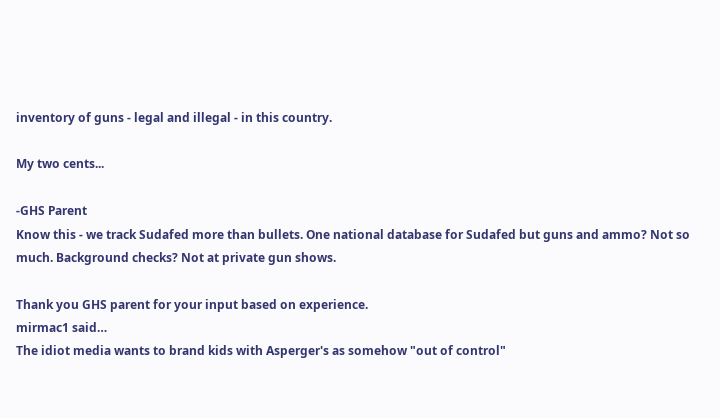inventory of guns - legal and illegal - in this country.

My two cents...

-GHS Parent
Know this - we track Sudafed more than bullets. One national database for Sudafed but guns and ammo? Not so much. Background checks? Not at private gun shows.

Thank you GHS parent for your input based on experience.
mirmac1 said…
The idiot media wants to brand kids with Asperger's as somehow "out of control"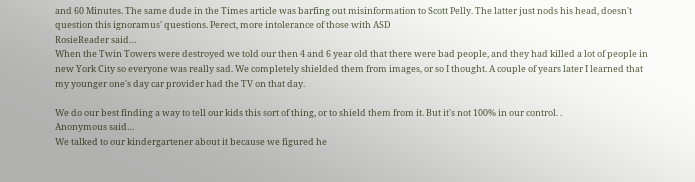and 60 Minutes. The same dude in the Times article was barfing out misinformation to Scott Pelly. The latter just nods his head, doesn't question this ignoramus' questions. Perect, more intolerance of those with ASD
RosieReader said…
When the Twin Towers were destroyed we told our then 4 and 6 year old that there were bad people, and they had killed a lot of people in new York City so everyone was really sad. We completely shielded them from images, or so I thought. A couple of years later I learned that my younger one's day car provider had the TV on that day.

We do our best finding a way to tell our kids this sort of thing, or to shield them from it. But it's not 100% in our control. .
Anonymous said…
We talked to our kindergartener about it because we figured he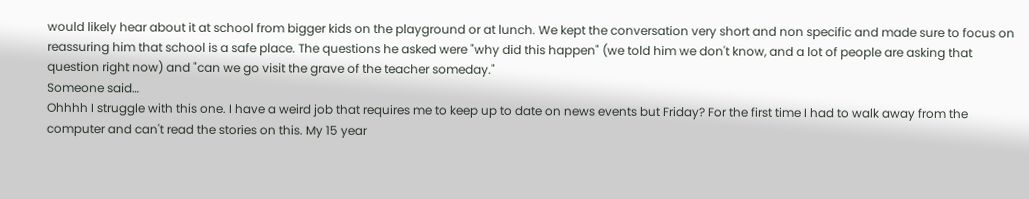would likely hear about it at school from bigger kids on the playground or at lunch. We kept the conversation very short and non specific and made sure to focus on reassuring him that school is a safe place. The questions he asked were "why did this happen" (we told him we don't know, and a lot of people are asking that question right now) and "can we go visit the grave of the teacher someday."
Someone said…
Ohhhh I struggle with this one. I have a weird job that requires me to keep up to date on news events but Friday? For the first time I had to walk away from the computer and can't read the stories on this. My 15 year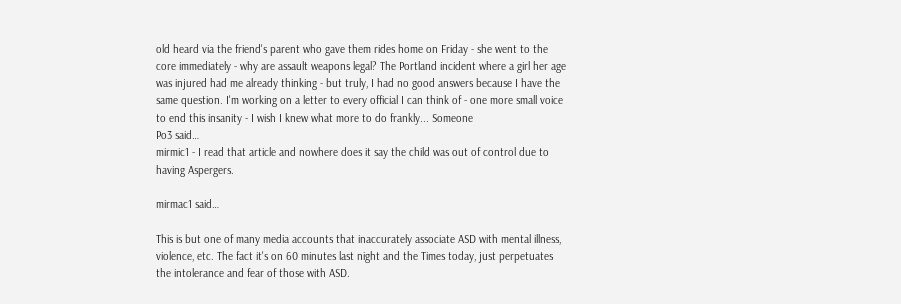old heard via the friend's parent who gave them rides home on Friday - she went to the core immediately - why are assault weapons legal? The Portland incident where a girl her age was injured had me already thinking - but truly, I had no good answers because I have the same question. I'm working on a letter to every official I can think of - one more small voice to end this insanity - I wish I knew what more to do frankly... Someone
Po3 said…
mirmic1 - I read that article and nowhere does it say the child was out of control due to having Aspergers.

mirmac1 said…

This is but one of many media accounts that inaccurately associate ASD with mental illness, violence, etc. The fact it's on 60 minutes last night and the Times today, just perpetuates the intolerance and fear of those with ASD.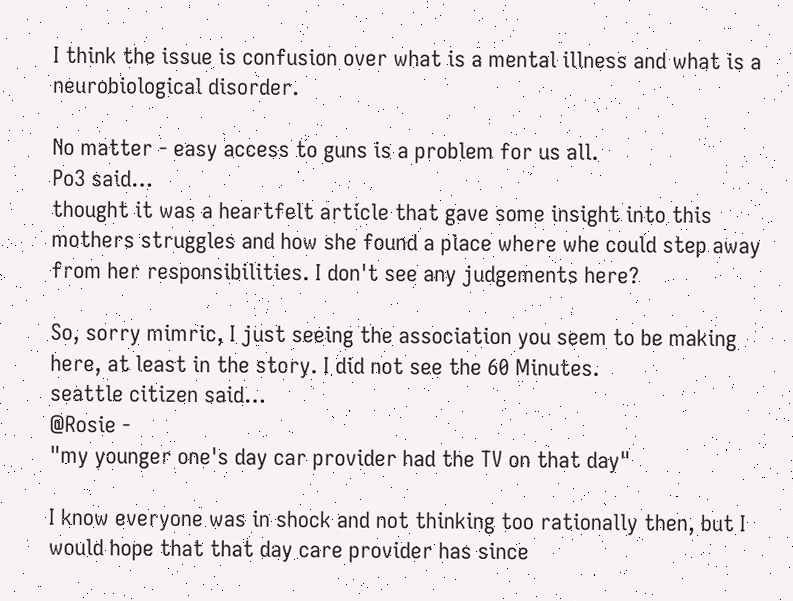I think the issue is confusion over what is a mental illness and what is a neurobiological disorder.

No matter - easy access to guns is a problem for us all.
Po3 said…
thought it was a heartfelt article that gave some insight into this mothers struggles and how she found a place where whe could step away from her responsibilities. I don't see any judgements here?

So, sorry mimric, I just seeing the association you seem to be making here, at least in the story. I did not see the 60 Minutes.
seattle citizen said…
@Rosie -
"my younger one's day car provider had the TV on that day"

I know everyone was in shock and not thinking too rationally then, but I would hope that that day care provider has since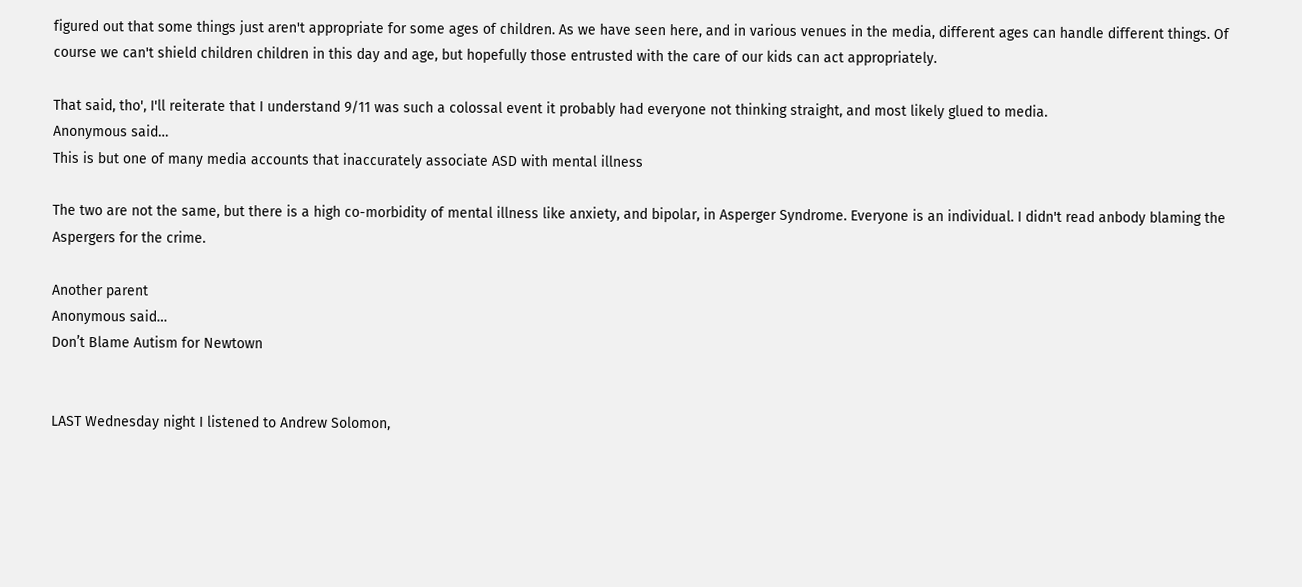figured out that some things just aren't appropriate for some ages of children. As we have seen here, and in various venues in the media, different ages can handle different things. Of course we can't shield children children in this day and age, but hopefully those entrusted with the care of our kids can act appropriately.

That said, tho', I'll reiterate that I understand 9/11 was such a colossal event it probably had everyone not thinking straight, and most likely glued to media.
Anonymous said…
This is but one of many media accounts that inaccurately associate ASD with mental illness

The two are not the same, but there is a high co-morbidity of mental illness like anxiety, and bipolar, in Asperger Syndrome. Everyone is an individual. I didn't read anbody blaming the Aspergers for the crime.

Another parent
Anonymous said…
Don’t Blame Autism for Newtown


LAST Wednesday night I listened to Andrew Solomon,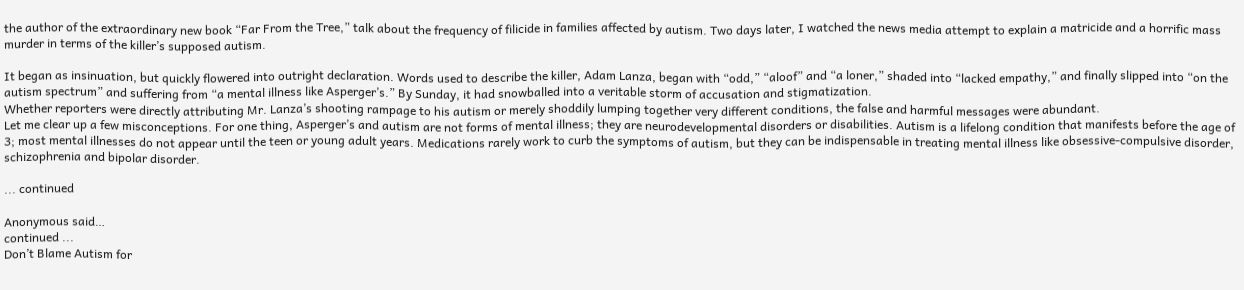the author of the extraordinary new book “Far From the Tree,” talk about the frequency of filicide in families affected by autism. Two days later, I watched the news media attempt to explain a matricide and a horrific mass murder in terms of the killer’s supposed autism.

It began as insinuation, but quickly flowered into outright declaration. Words used to describe the killer, Adam Lanza, began with “odd,” “aloof” and “a loner,” shaded into “lacked empathy,” and finally slipped into “on the autism spectrum” and suffering from “a mental illness like Asperger’s.” By Sunday, it had snowballed into a veritable storm of accusation and stigmatization.
Whether reporters were directly attributing Mr. Lanza’s shooting rampage to his autism or merely shoddily lumping together very different conditions, the false and harmful messages were abundant.
Let me clear up a few misconceptions. For one thing, Asperger’s and autism are not forms of mental illness; they are neurodevelopmental disorders or disabilities. Autism is a lifelong condition that manifests before the age of 3; most mental illnesses do not appear until the teen or young adult years. Medications rarely work to curb the symptoms of autism, but they can be indispensable in treating mental illness like obsessive-compulsive disorder, schizophrenia and bipolar disorder.

... continued

Anonymous said…
continued ...
Don’t Blame Autism for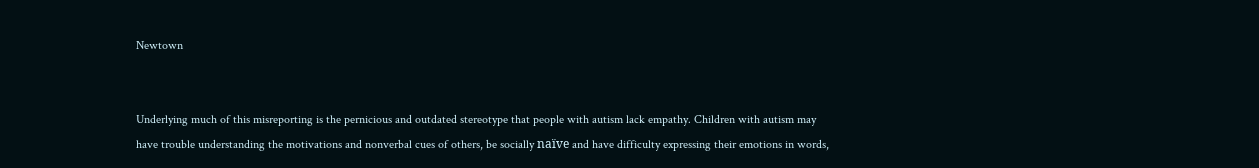Newtown


Underlying much of this misreporting is the pernicious and outdated stereotype that people with autism lack empathy. Children with autism may have trouble understanding the motivations and nonverbal cues of others, be socially naïve and have difficulty expressing their emotions in words,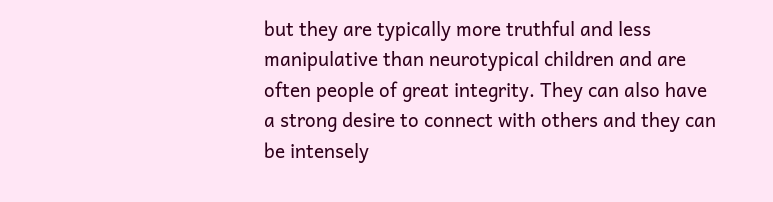but they are typically more truthful and less manipulative than neurotypical children and are often people of great integrity. They can also have a strong desire to connect with others and they can be intensely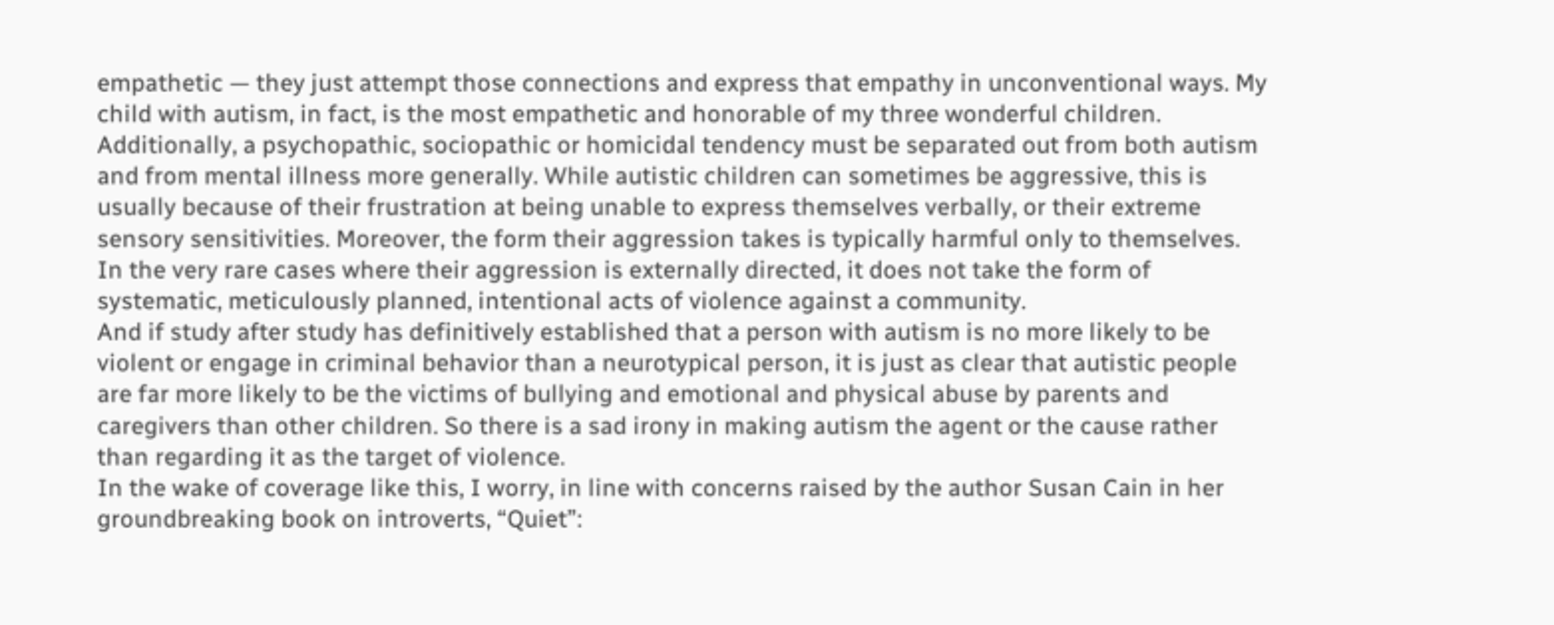empathetic — they just attempt those connections and express that empathy in unconventional ways. My child with autism, in fact, is the most empathetic and honorable of my three wonderful children.
Additionally, a psychopathic, sociopathic or homicidal tendency must be separated out from both autism and from mental illness more generally. While autistic children can sometimes be aggressive, this is usually because of their frustration at being unable to express themselves verbally, or their extreme sensory sensitivities. Moreover, the form their aggression takes is typically harmful only to themselves. In the very rare cases where their aggression is externally directed, it does not take the form of systematic, meticulously planned, intentional acts of violence against a community.
And if study after study has definitively established that a person with autism is no more likely to be violent or engage in criminal behavior than a neurotypical person, it is just as clear that autistic people are far more likely to be the victims of bullying and emotional and physical abuse by parents and caregivers than other children. So there is a sad irony in making autism the agent or the cause rather than regarding it as the target of violence.
In the wake of coverage like this, I worry, in line with concerns raised by the author Susan Cain in her groundbreaking book on introverts, “Quiet”: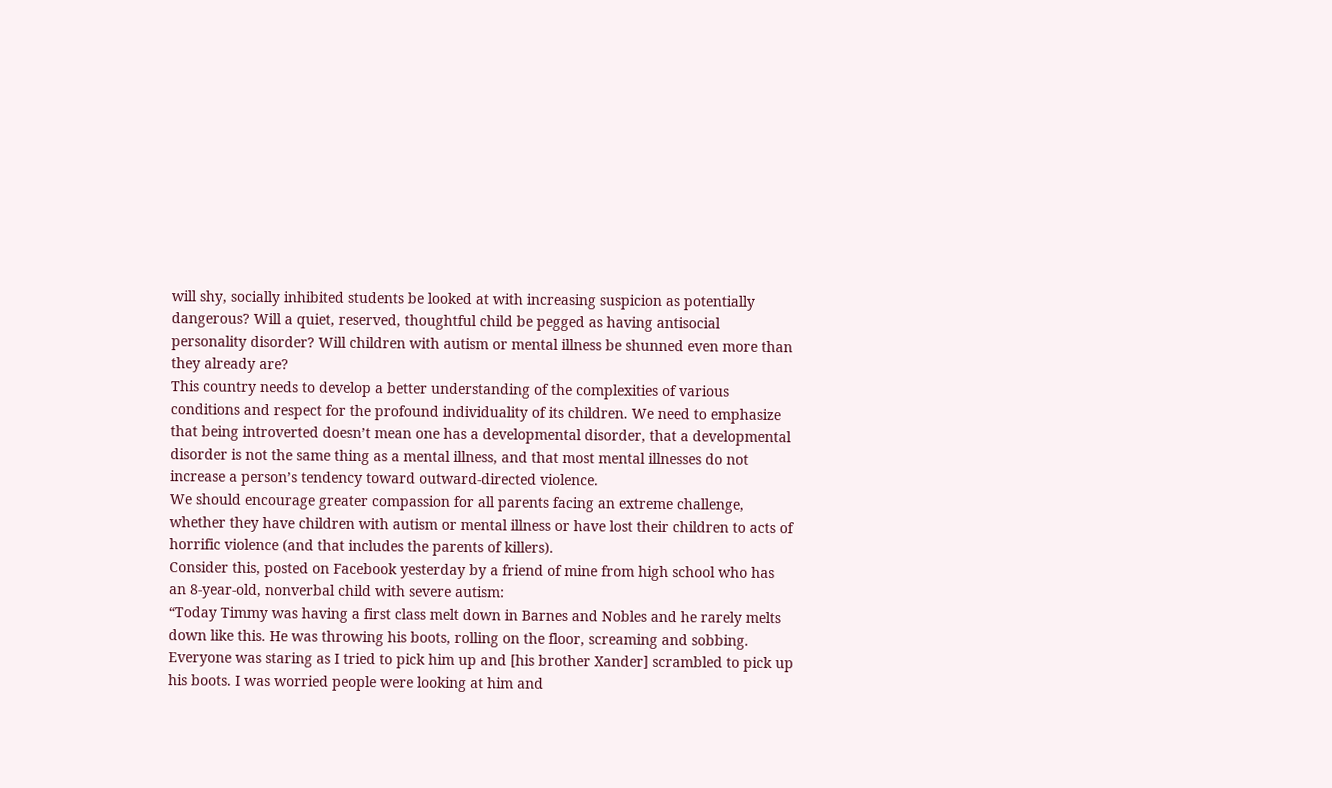will shy, socially inhibited students be looked at with increasing suspicion as potentially dangerous? Will a quiet, reserved, thoughtful child be pegged as having antisocial personality disorder? Will children with autism or mental illness be shunned even more than they already are?
This country needs to develop a better understanding of the complexities of various conditions and respect for the profound individuality of its children. We need to emphasize that being introverted doesn’t mean one has a developmental disorder, that a developmental disorder is not the same thing as a mental illness, and that most mental illnesses do not increase a person’s tendency toward outward-directed violence.
We should encourage greater compassion for all parents facing an extreme challenge, whether they have children with autism or mental illness or have lost their children to acts of horrific violence (and that includes the parents of killers).
Consider this, posted on Facebook yesterday by a friend of mine from high school who has an 8-year-old, nonverbal child with severe autism:
“Today Timmy was having a first class melt down in Barnes and Nobles and he rarely melts down like this. He was throwing his boots, rolling on the floor, screaming and sobbing. Everyone was staring as I tried to pick him up and [his brother Xander] scrambled to pick up his boots. I was worried people were looking at him and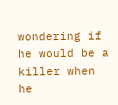wondering if he would be a killer when he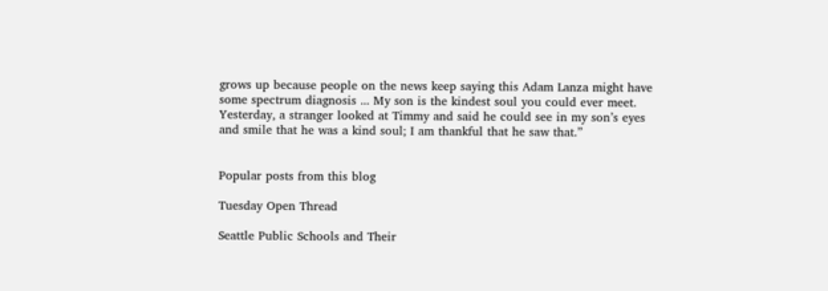grows up because people on the news keep saying this Adam Lanza might have some spectrum diagnosis ... My son is the kindest soul you could ever meet. Yesterday, a stranger looked at Timmy and said he could see in my son’s eyes and smile that he was a kind soul; I am thankful that he saw that.”


Popular posts from this blog

Tuesday Open Thread

Seattle Public Schools and Their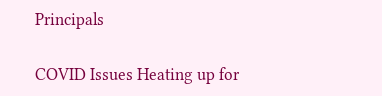Principals

COVID Issues Heating up for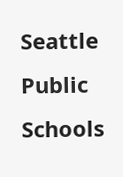Seattle Public Schools